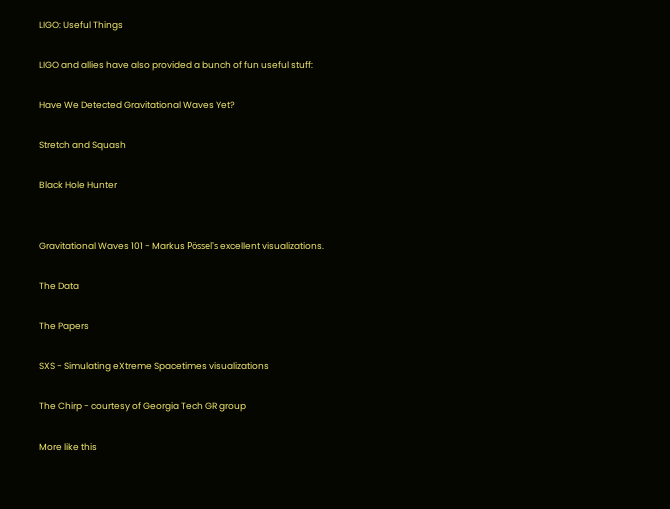LIGO: Useful Things

LIGO and allies have also provided a bunch of fun useful stuff:

Have We Detected Gravitational Waves Yet?

Stretch and Squash

Black Hole Hunter


Gravitational Waves 101 - Markus Pössel's excellent visualizations.

The Data

The Papers

SXS - Simulating eXtreme Spacetimes visualizations

The Chirp - courtesy of Georgia Tech GR group

More like this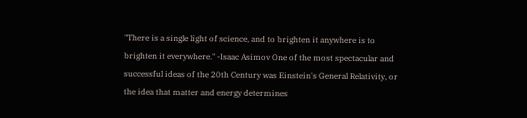"There is a single light of science, and to brighten it anywhere is to brighten it everywhere." -Isaac Asimov One of the most spectacular and successful ideas of the 20th Century was Einstein's General Relativity, or the idea that matter and energy determines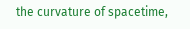the curvature of spacetime,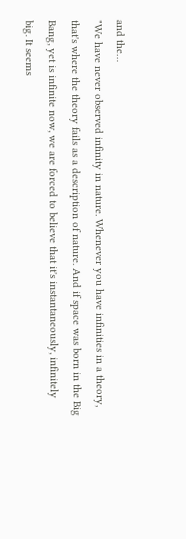and the…
"We have never observed infinity in nature. Whenever you have infinities in a theory, that's where the theory fails as a description of nature. And if space was born in the Big Bang, yet is infinite now, we are forced to believe that it's instantaneously, infinitely big. It seems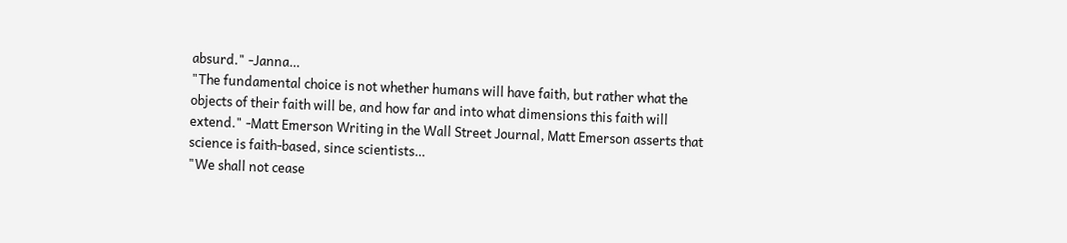absurd." -Janna…
"The fundamental choice is not whether humans will have faith, but rather what the objects of their faith will be, and how far and into what dimensions this faith will extend." -Matt Emerson Writing in the Wall Street Journal, Matt Emerson asserts that science is faith-based, since scientists…
"We shall not cease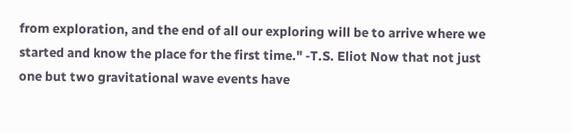from exploration, and the end of all our exploring will be to arrive where we started and know the place for the first time." -T.S. Eliot Now that not just one but two gravitational wave events have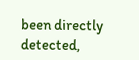been directly detected,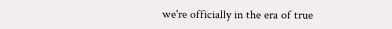we're officially in the era of true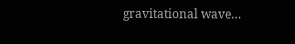gravitational wave…